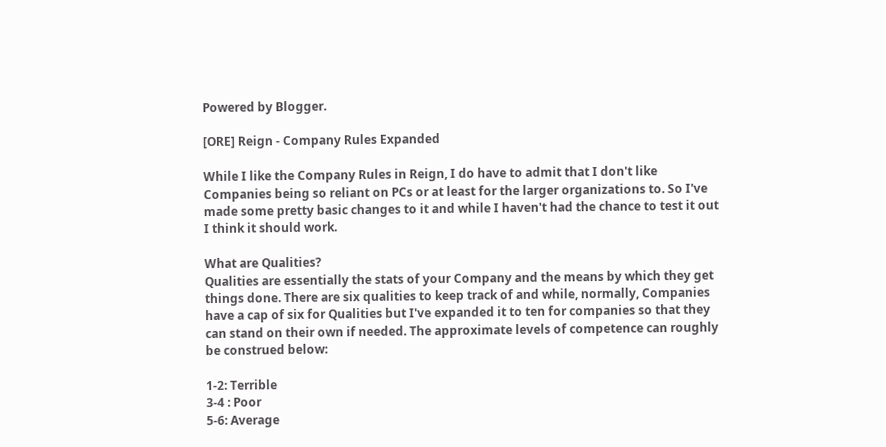Powered by Blogger.

[ORE] Reign - Company Rules Expanded

While I like the Company Rules in Reign, I do have to admit that I don't like Companies being so reliant on PCs or at least for the larger organizations to. So I've made some pretty basic changes to it and while I haven't had the chance to test it out I think it should work.

What are Qualities?
Qualities are essentially the stats of your Company and the means by which they get things done. There are six qualities to keep track of and while, normally, Companies have a cap of six for Qualities but I've expanded it to ten for companies so that they can stand on their own if needed. The approximate levels of competence can roughly be construed below:

1-2: Terrible
3-4 : Poor
5-6: Average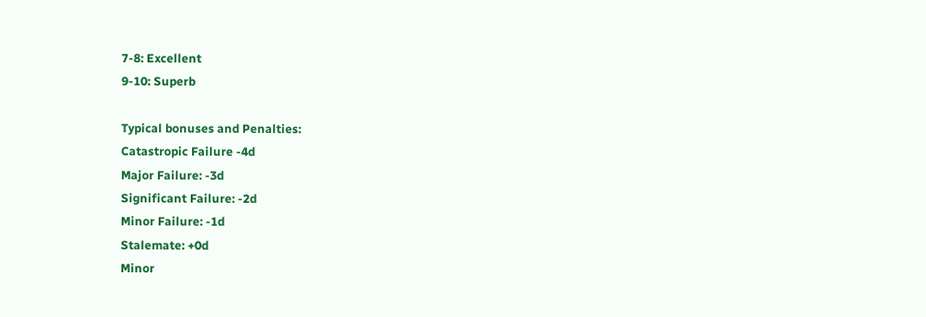7-8: Excellent
9-10: Superb

Typical bonuses and Penalties:
Catastropic Failure -4d
Major Failure: -3d
Significant Failure: -2d
Minor Failure: -1d
Stalemate: +0d
Minor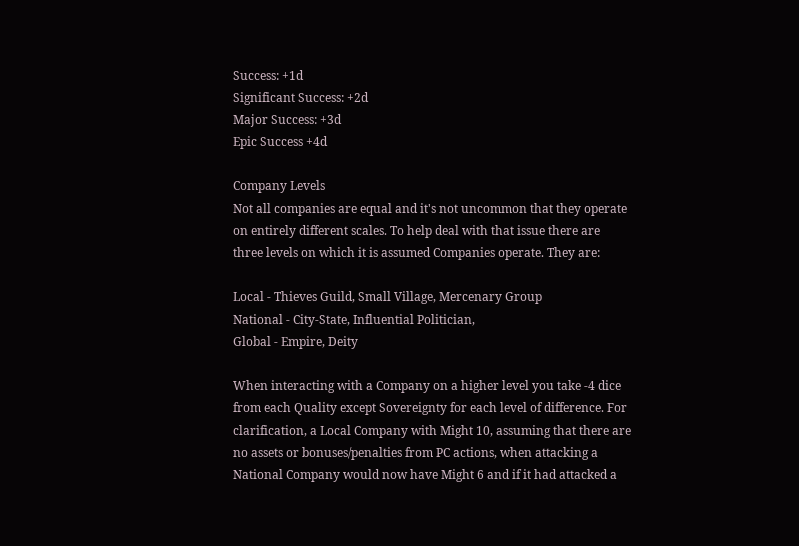Success: +1d
Significant Success: +2d
Major Success: +3d
Epic Success +4d

Company Levels
Not all companies are equal and it's not uncommon that they operate on entirely different scales. To help deal with that issue there are three levels on which it is assumed Companies operate. They are:

Local - Thieves Guild, Small Village, Mercenary Group
National - City-State, Influential Politician,
Global - Empire, Deity

When interacting with a Company on a higher level you take -4 dice from each Quality except Sovereignty for each level of difference. For clarification, a Local Company with Might 10, assuming that there are no assets or bonuses/penalties from PC actions, when attacking a National Company would now have Might 6 and if it had attacked a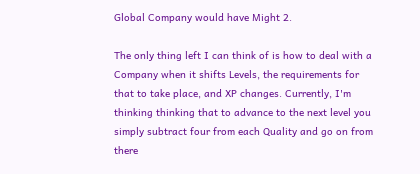Global Company would have Might 2.

The only thing left I can think of is how to deal with a Company when it shifts Levels, the requirements for that to take place, and XP changes. Currently, I'm thinking thinking that to advance to the next level you simply subtract four from each Quality and go on from there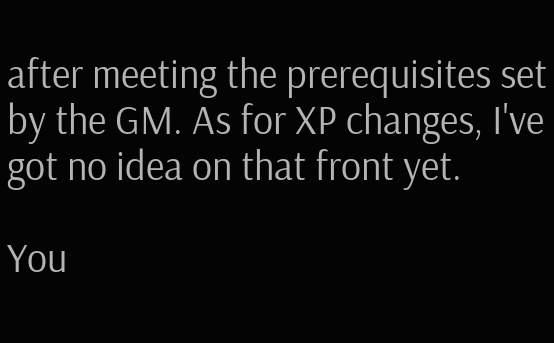after meeting the prerequisites set by the GM. As for XP changes, I've got no idea on that front yet.

You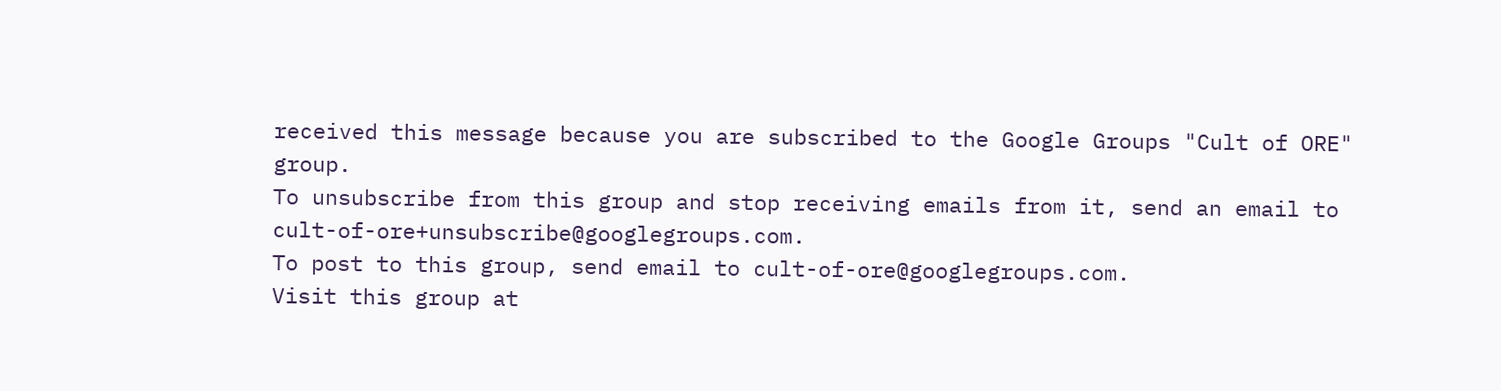received this message because you are subscribed to the Google Groups "Cult of ORE" group.
To unsubscribe from this group and stop receiving emails from it, send an email to cult-of-ore+unsubscribe@googlegroups.com.
To post to this group, send email to cult-of-ore@googlegroups.com.
Visit this group at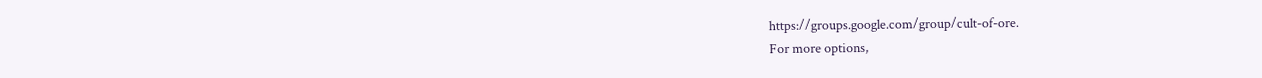https://groups.google.com/group/cult-of-ore.
For more options,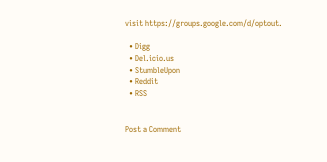visit https://groups.google.com/d/optout.

  • Digg
  • Del.icio.us
  • StumbleUpon
  • Reddit
  • RSS


Post a Comment